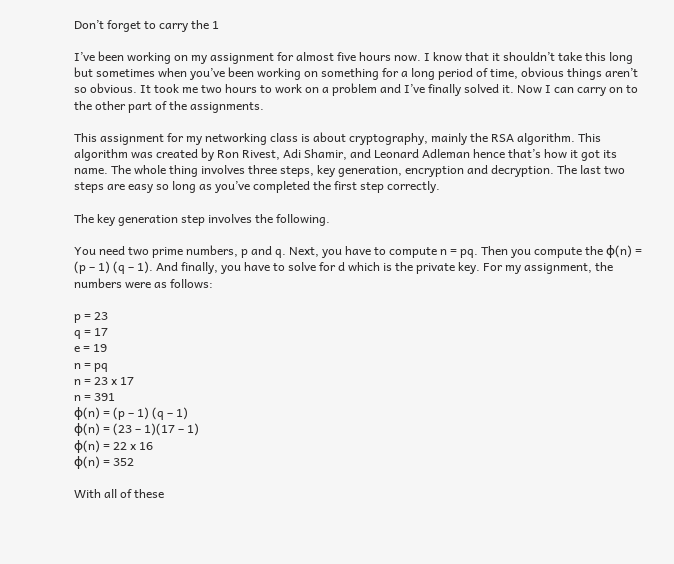Don’t forget to carry the 1

I’ve been working on my assignment for almost five hours now. I know that it shouldn’t take this long but sometimes when you’ve been working on something for a long period of time, obvious things aren’t so obvious. It took me two hours to work on a problem and I’ve finally solved it. Now I can carry on to the other part of the assignments.

This assignment for my networking class is about cryptography, mainly the RSA algorithm. This algorithm was created by Ron Rivest, Adi Shamir, and Leonard Adleman hence that’s how it got its name. The whole thing involves three steps, key generation, encryption and decryption. The last two steps are easy so long as you’ve completed the first step correctly.

The key generation step involves the following.

You need two prime numbers, p and q. Next, you have to compute n = pq. Then you compute the φ(n) = (p – 1) (q – 1). And finally, you have to solve for d which is the private key. For my assignment, the numbers were as follows:

p = 23
q = 17
e = 19
n = pq
n = 23 x 17
n = 391
φ(n) = (p – 1) (q – 1)
φ(n) = (23 – 1)(17 – 1)
φ(n) = 22 x 16
φ(n) = 352

With all of these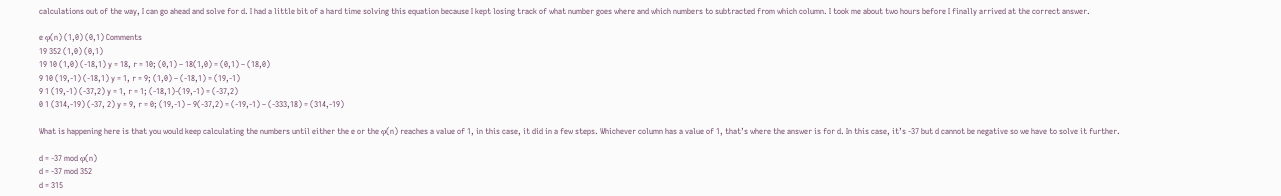calculations out of the way, I can go ahead and solve for d. I had a little bit of a hard time solving this equation because I kept losing track of what number goes where and which numbers to subtracted from which column. I took me about two hours before I finally arrived at the correct answer.

e φ(n) (1,0) (0,1) Comments
19 352 (1,0) (0,1)
19 10 (1,0) (-18,1) y = 18, r = 10; (0,1) – 18(1,0) = (0,1) – (18,0)
9 10 (19,-1) (-18,1) y = 1, r = 9; (1,0) – (-18,1) = (19,-1)
9 1 (19,-1) (-37,2) y = 1, r = 1; (-18,1)-(19,-1) = (-37,2)
0 1 (314,-19) (-37, 2) y = 9, r = 0; (19,-1) – 9(-37,2) = (-19,-1) – (-333,18) = (314,-19)

What is happening here is that you would keep calculating the numbers until either the e or the φ(n) reaches a value of 1, in this case, it did in a few steps. Whichever column has a value of 1, that’s where the answer is for d. In this case, it’s -37 but d cannot be negative so we have to solve it further.

d = -37 mod φ(n)
d = -37 mod 352
d = 315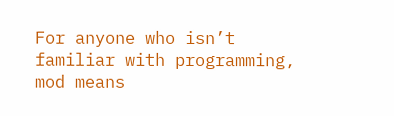For anyone who isn’t familiar with programming, mod means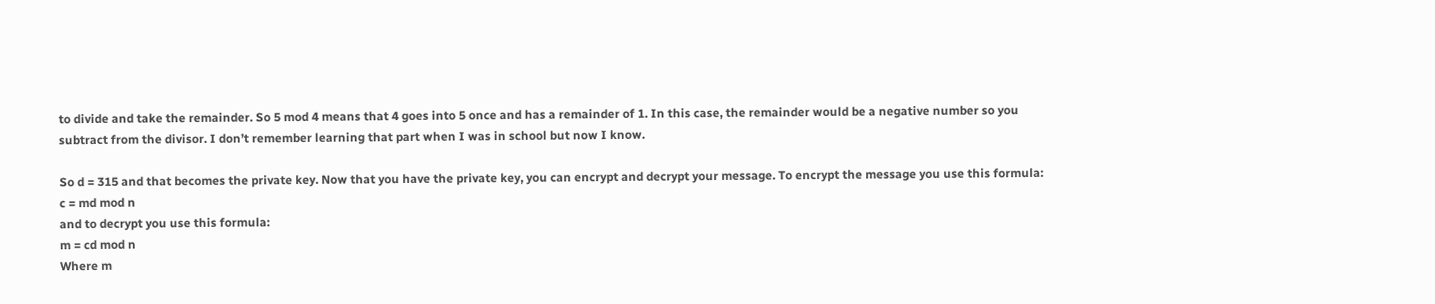to divide and take the remainder. So 5 mod 4 means that 4 goes into 5 once and has a remainder of 1. In this case, the remainder would be a negative number so you subtract from the divisor. I don’t remember learning that part when I was in school but now I know.

So d = 315 and that becomes the private key. Now that you have the private key, you can encrypt and decrypt your message. To encrypt the message you use this formula:
c = md mod n
and to decrypt you use this formula:
m = cd mod n
Where m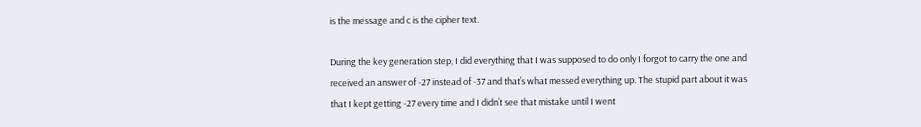is the message and c is the cipher text.

During the key generation step, I did everything that I was supposed to do only I forgot to carry the one and received an answer of -27 instead of -37 and that’s what messed everything up. The stupid part about it was that I kept getting -27 every time and I didn’t see that mistake until I went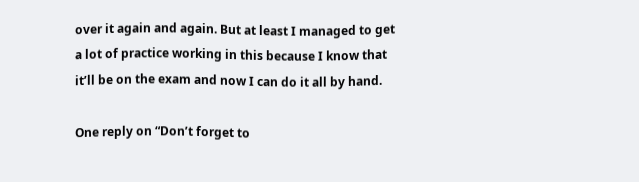over it again and again. But at least I managed to get a lot of practice working in this because I know that it’ll be on the exam and now I can do it all by hand.

One reply on “Don’t forget to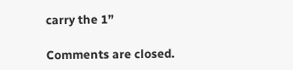carry the 1”

Comments are closed.